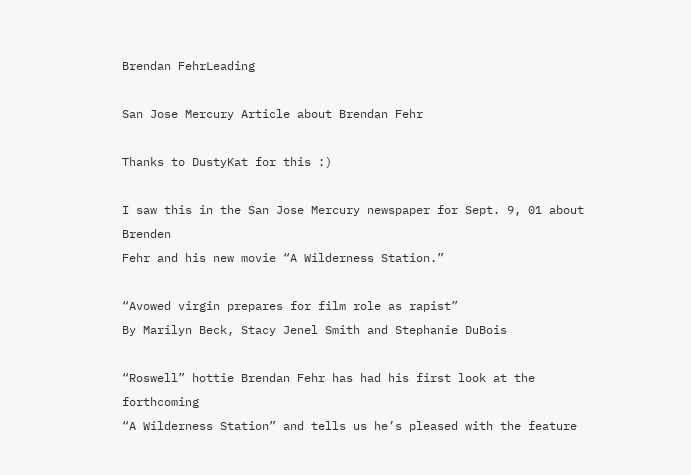Brendan FehrLeading

San Jose Mercury Article about Brendan Fehr

Thanks to DustyKat for this :)

I saw this in the San Jose Mercury newspaper for Sept. 9, 01 about Brenden
Fehr and his new movie “A Wilderness Station.”

“Avowed virgin prepares for film role as rapist”
By Marilyn Beck, Stacy Jenel Smith and Stephanie DuBois

“Roswell” hottie Brendan Fehr has had his first look at the forthcoming
“A Wilderness Station” and tells us he’s pleased with the feature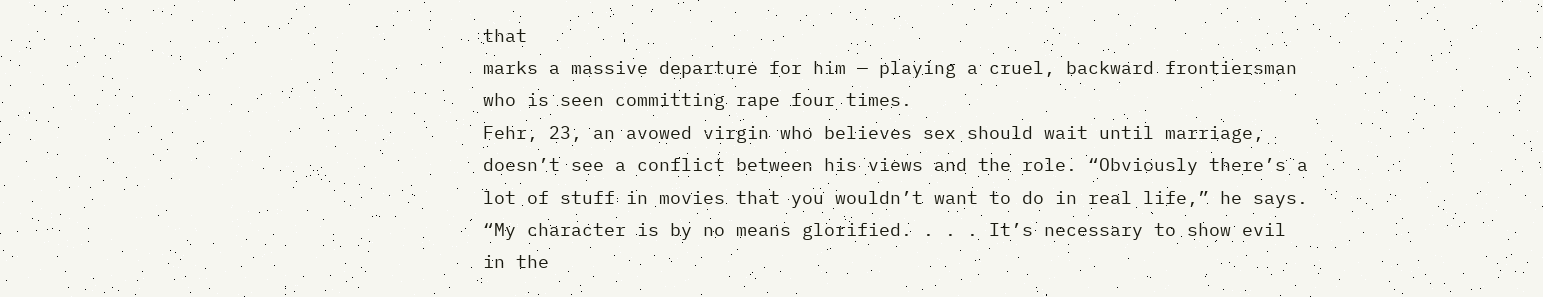that
marks a massive departure for him — playing a cruel, backward frontiersman
who is seen committing rape four times.
Fehr, 23, an avowed virgin who believes sex should wait until marriage,
doesn’t see a conflict between his views and the role. “Obviously there’s a
lot of stuff in movies that you wouldn’t want to do in real life,” he says.
“My character is by no means glorified. . . . It’s necessary to show evil
in the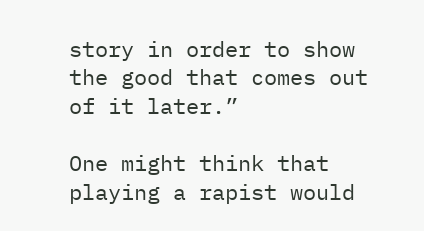story in order to show the good that comes out of it later.”

One might think that playing a rapist would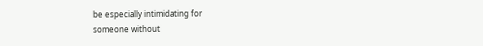be especially intimidating for
someone without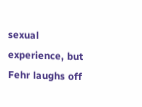sexual experience, but Fehr laughs off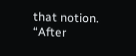that notion. “After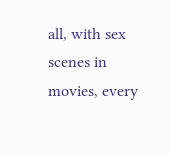all, with sex scenes in movies, every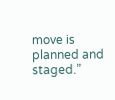move is planned and staged.”